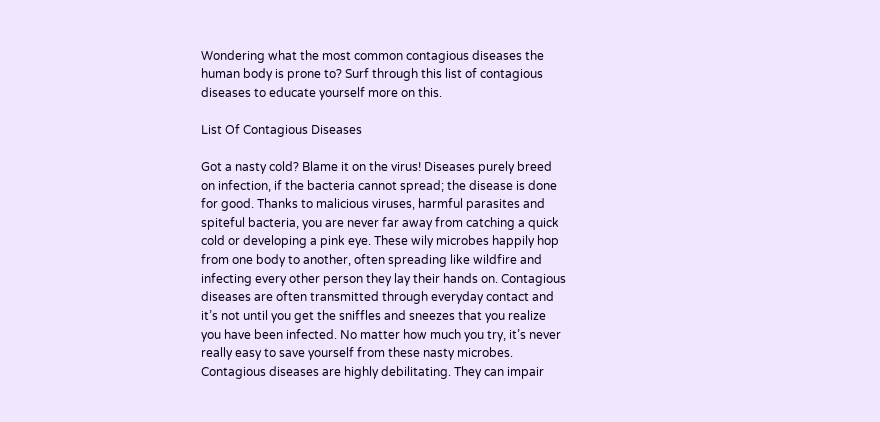Wondering what the most common contagious diseases the human body is prone to? Surf through this list of contagious diseases to educate yourself more on this.

List Of Contagious Diseases

Got a nasty cold? Blame it on the virus! Diseases purely breed on infection, if the bacteria cannot spread; the disease is done for good. Thanks to malicious viruses, harmful parasites and spiteful bacteria, you are never far away from catching a quick cold or developing a pink eye. These wily microbes happily hop from one body to another, often spreading like wildfire and infecting every other person they lay their hands on. Contagious diseases are often transmitted through everyday contact and it’s not until you get the sniffles and sneezes that you realize you have been infected. No matter how much you try, it’s never really easy to save yourself from these nasty microbes. Contagious diseases are highly debilitating. They can impair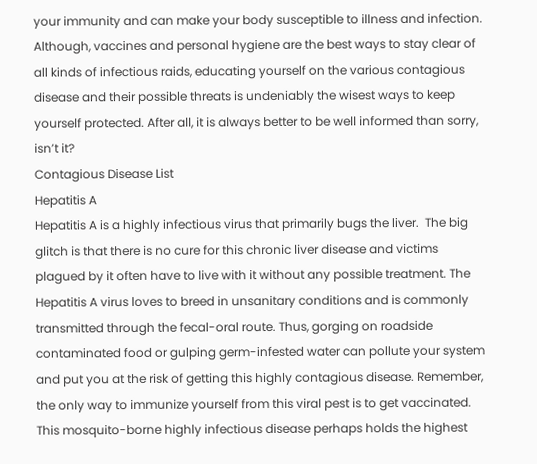your immunity and can make your body susceptible to illness and infection. Although, vaccines and personal hygiene are the best ways to stay clear of all kinds of infectious raids, educating yourself on the various contagious disease and their possible threats is undeniably the wisest ways to keep yourself protected. After all, it is always better to be well informed than sorry, isn’t it?
Contagious Disease List
Hepatitis A
Hepatitis A is a highly infectious virus that primarily bugs the liver.  The big glitch is that there is no cure for this chronic liver disease and victims plagued by it often have to live with it without any possible treatment. The Hepatitis A virus loves to breed in unsanitary conditions and is commonly transmitted through the fecal-oral route. Thus, gorging on roadside contaminated food or gulping germ-infested water can pollute your system and put you at the risk of getting this highly contagious disease. Remember, the only way to immunize yourself from this viral pest is to get vaccinated.
This mosquito-borne highly infectious disease perhaps holds the highest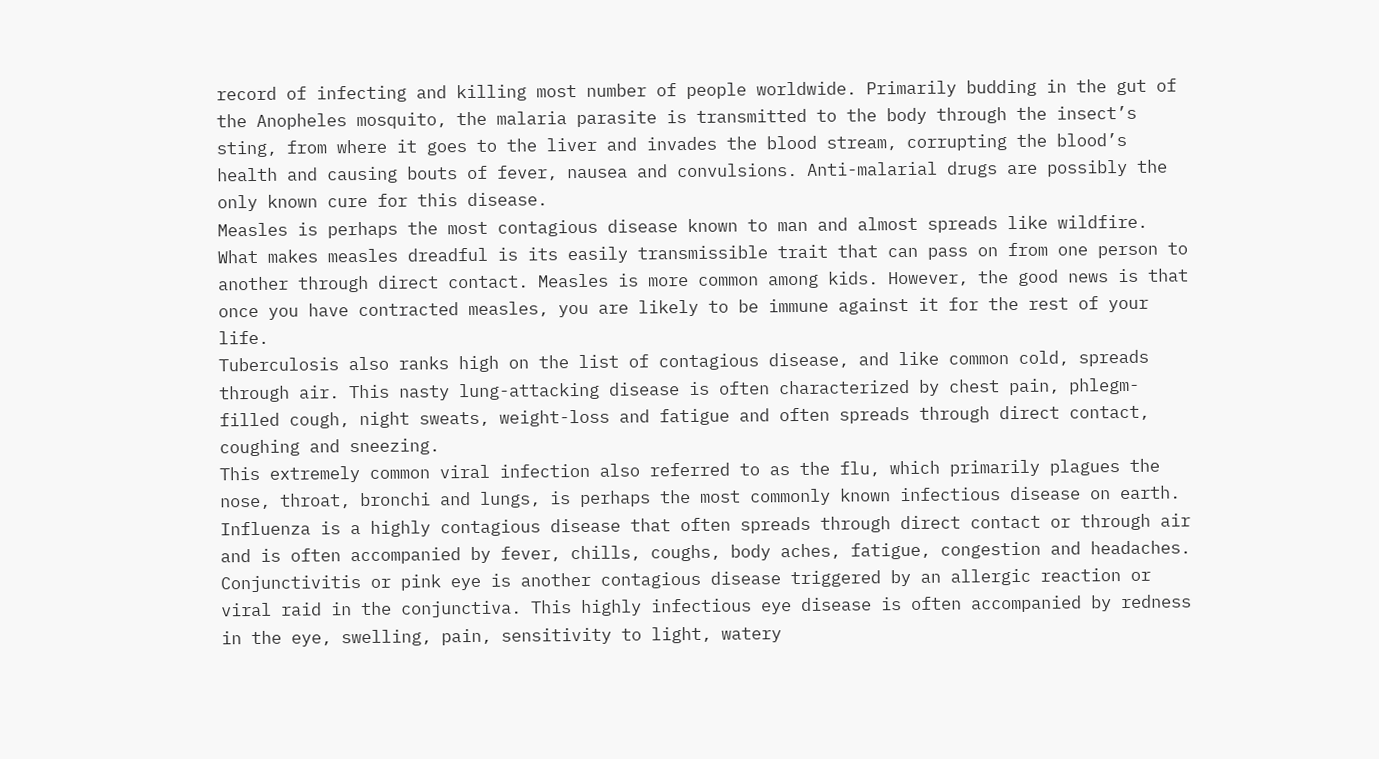record of infecting and killing most number of people worldwide. Primarily budding in the gut of the Anopheles mosquito, the malaria parasite is transmitted to the body through the insect’s sting, from where it goes to the liver and invades the blood stream, corrupting the blood’s health and causing bouts of fever, nausea and convulsions. Anti-malarial drugs are possibly the only known cure for this disease.
Measles is perhaps the most contagious disease known to man and almost spreads like wildfire. What makes measles dreadful is its easily transmissible trait that can pass on from one person to another through direct contact. Measles is more common among kids. However, the good news is that once you have contracted measles, you are likely to be immune against it for the rest of your life.
Tuberculosis also ranks high on the list of contagious disease, and like common cold, spreads through air. This nasty lung-attacking disease is often characterized by chest pain, phlegm-filled cough, night sweats, weight-loss and fatigue and often spreads through direct contact, coughing and sneezing.
This extremely common viral infection also referred to as the flu, which primarily plagues the nose, throat, bronchi and lungs, is perhaps the most commonly known infectious disease on earth. Influenza is a highly contagious disease that often spreads through direct contact or through air and is often accompanied by fever, chills, coughs, body aches, fatigue, congestion and headaches.
Conjunctivitis or pink eye is another contagious disease triggered by an allergic reaction or viral raid in the conjunctiva. This highly infectious eye disease is often accompanied by redness in the eye, swelling, pain, sensitivity to light, watery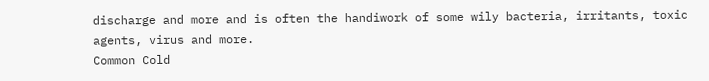discharge and more and is often the handiwork of some wily bacteria, irritants, toxic agents, virus and more.
Common Cold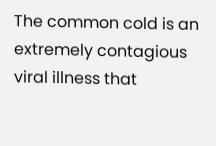The common cold is an extremely contagious viral illness that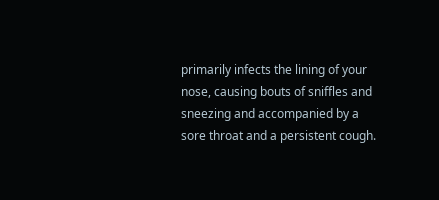primarily infects the lining of your nose, causing bouts of sniffles and sneezing and accompanied by a sore throat and a persistent cough.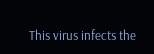This virus infects the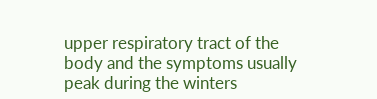upper respiratory tract of the body and the symptoms usually peak during the winters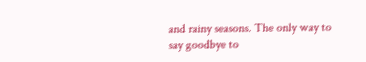and rainy seasons. The only way to say goodbye to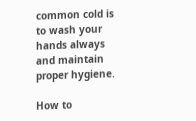common cold is to wash your hands always and maintain proper hygiene.

How to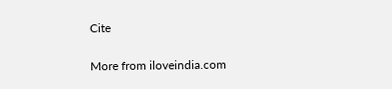Cite

More from iloveindia.com